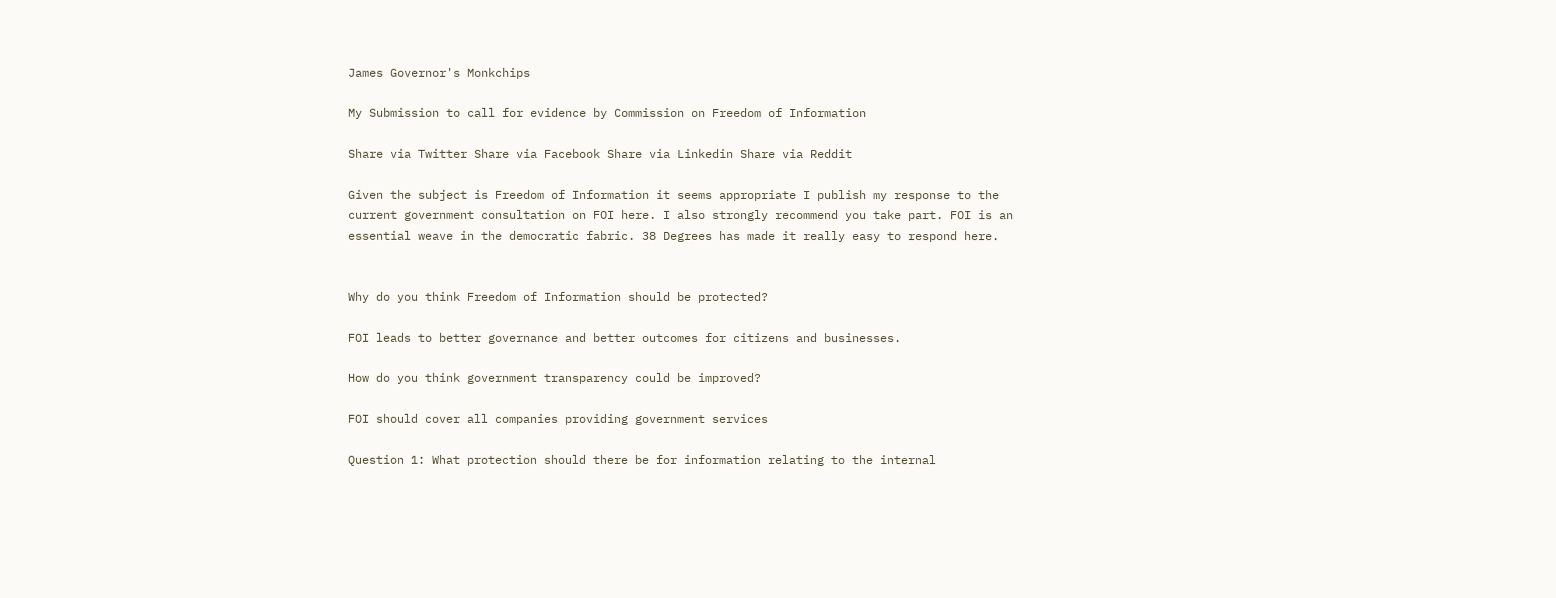James Governor's Monkchips

My Submission to call for evidence by Commission on Freedom of Information

Share via Twitter Share via Facebook Share via Linkedin Share via Reddit

Given the subject is Freedom of Information it seems appropriate I publish my response to the current government consultation on FOI here. I also strongly recommend you take part. FOI is an essential weave in the democratic fabric. 38 Degrees has made it really easy to respond here.


Why do you think Freedom of Information should be protected?

FOI leads to better governance and better outcomes for citizens and businesses.

How do you think government transparency could be improved?

FOI should cover all companies providing government services

Question 1: What protection should there be for information relating to the internal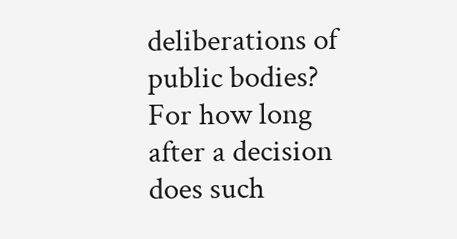deliberations of public bodies? For how long after a decision does such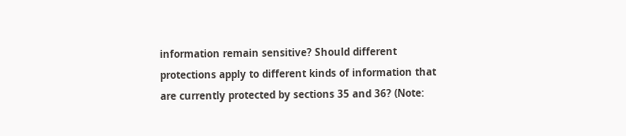information remain sensitive? Should different protections apply to different kinds of information that are currently protected by sections 35 and 36? (Note: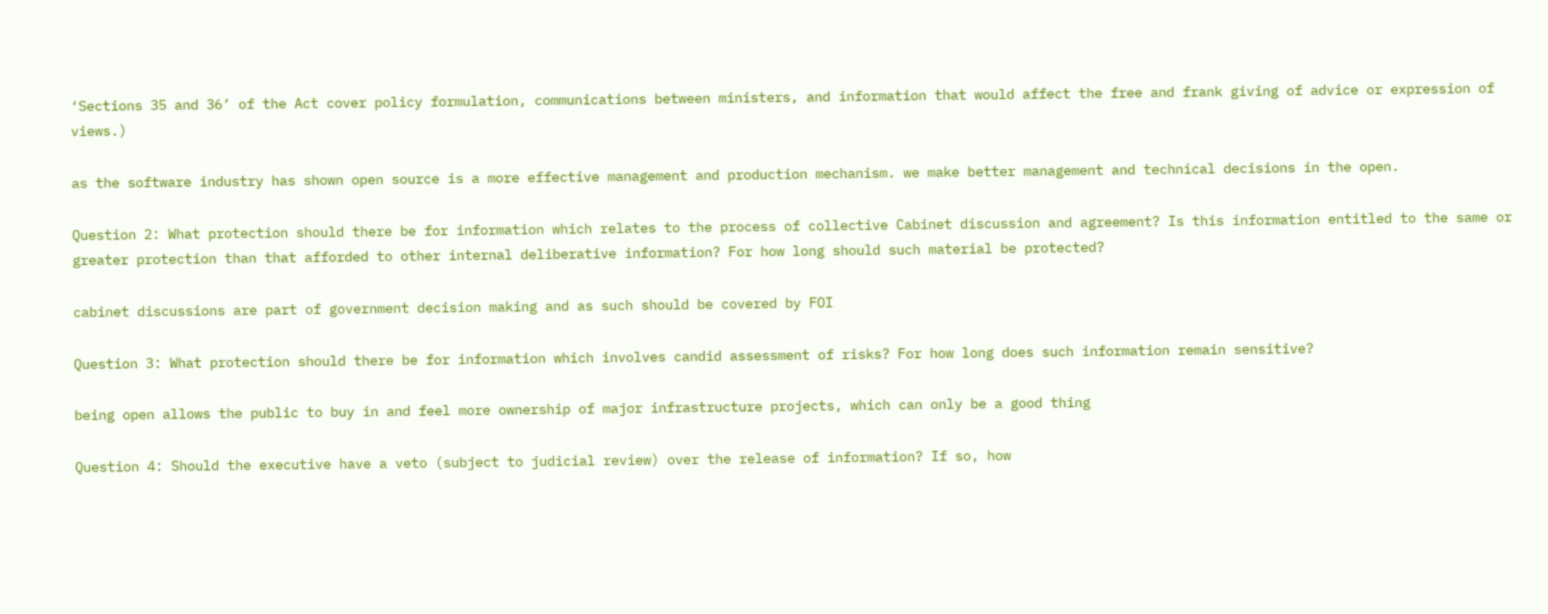‘Sections 35 and 36’ of the Act cover policy formulation, communications between ministers, and information that would affect the free and frank giving of advice or expression of views.)

as the software industry has shown open source is a more effective management and production mechanism. we make better management and technical decisions in the open.

Question 2: What protection should there be for information which relates to the process of collective Cabinet discussion and agreement? Is this information entitled to the same or greater protection than that afforded to other internal deliberative information? For how long should such material be protected?

cabinet discussions are part of government decision making and as such should be covered by FOI

Question 3: What protection should there be for information which involves candid assessment of risks? For how long does such information remain sensitive?

being open allows the public to buy in and feel more ownership of major infrastructure projects, which can only be a good thing

Question 4: Should the executive have a veto (subject to judicial review) over the release of information? If so, how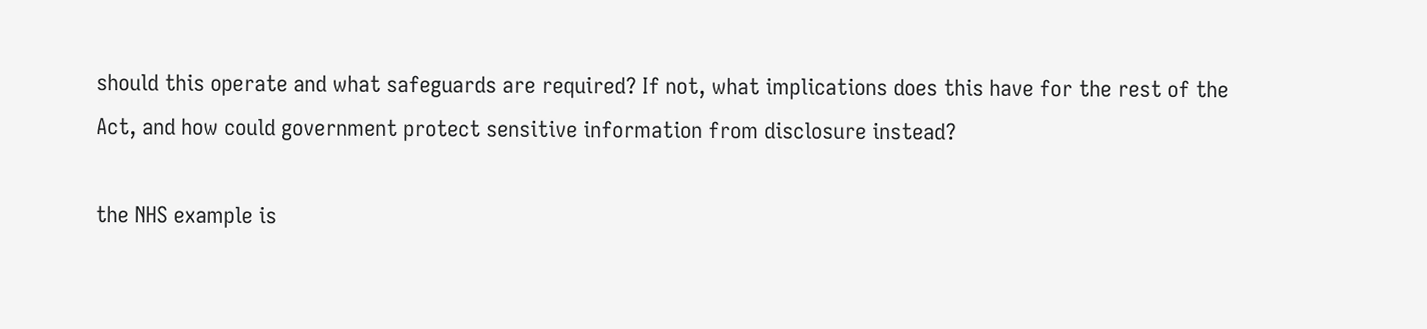should this operate and what safeguards are required? If not, what implications does this have for the rest of the Act, and how could government protect sensitive information from disclosure instead?

the NHS example is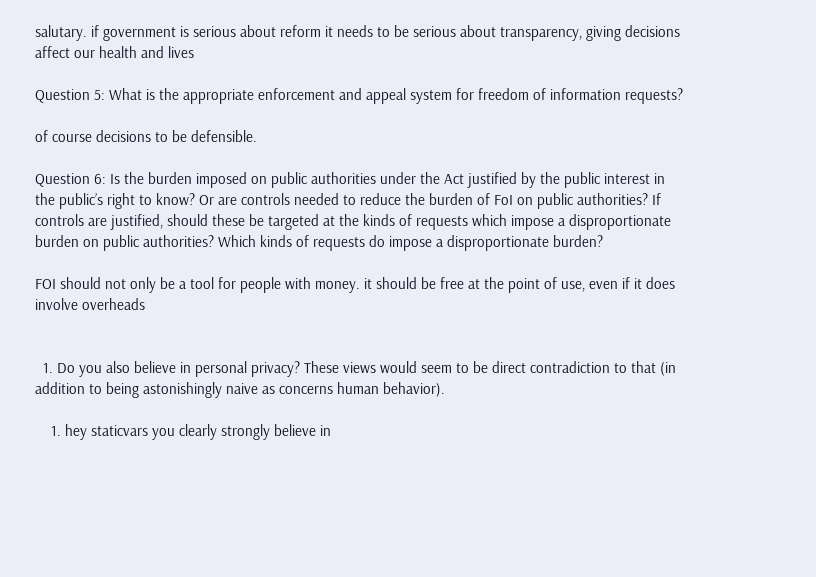salutary. if government is serious about reform it needs to be serious about transparency, giving decisions affect our health and lives

Question 5: What is the appropriate enforcement and appeal system for freedom of information requests?

of course decisions to be defensible.

Question 6: Is the burden imposed on public authorities under the Act justified by the public interest in the public’s right to know? Or are controls needed to reduce the burden of FoI on public authorities? If controls are justified, should these be targeted at the kinds of requests which impose a disproportionate burden on public authorities? Which kinds of requests do impose a disproportionate burden?

FOI should not only be a tool for people with money. it should be free at the point of use, even if it does involve overheads


  1. Do you also believe in personal privacy? These views would seem to be direct contradiction to that (in addition to being astonishingly naive as concerns human behavior).

    1. hey staticvars you clearly strongly believe in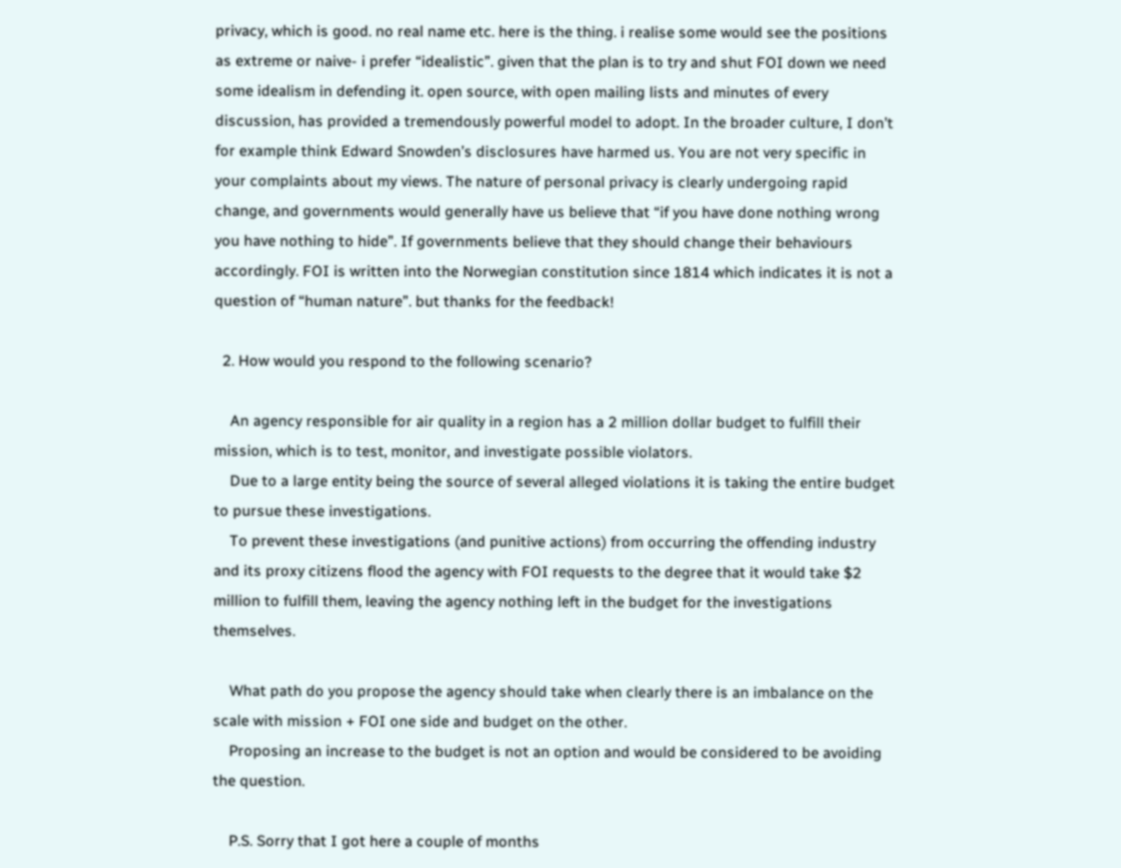privacy, which is good. no real name etc. here is the thing. i realise some would see the positions as extreme or naive- i prefer “idealistic”. given that the plan is to try and shut FOI down we need some idealism in defending it. open source, with open mailing lists and minutes of every discussion, has provided a tremendously powerful model to adopt. In the broader culture, I don’t for example think Edward Snowden’s disclosures have harmed us. You are not very specific in your complaints about my views. The nature of personal privacy is clearly undergoing rapid change, and governments would generally have us believe that “if you have done nothing wrong you have nothing to hide”. If governments believe that they should change their behaviours accordingly. FOI is written into the Norwegian constitution since 1814 which indicates it is not a question of “human nature”. but thanks for the feedback!

  2. How would you respond to the following scenario?

    An agency responsible for air quality in a region has a 2 million dollar budget to fulfill their mission, which is to test, monitor, and investigate possible violators.
    Due to a large entity being the source of several alleged violations it is taking the entire budget to pursue these investigations.
    To prevent these investigations (and punitive actions) from occurring the offending industry and its proxy citizens flood the agency with FOI requests to the degree that it would take $2 million to fulfill them, leaving the agency nothing left in the budget for the investigations themselves.

    What path do you propose the agency should take when clearly there is an imbalance on the scale with mission + FOI one side and budget on the other.
    Proposing an increase to the budget is not an option and would be considered to be avoiding the question.

    P.S. Sorry that I got here a couple of months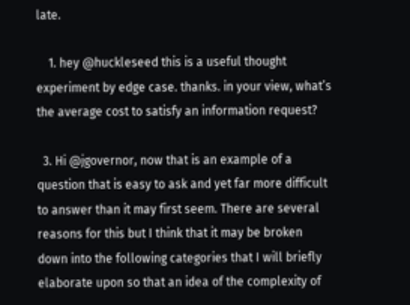late.

    1. hey @huckleseed this is a useful thought experiment by edge case. thanks. in your view, what’s the average cost to satisfy an information request?

  3. Hi @jgovernor, now that is an example of a question that is easy to ask and yet far more difficult to answer than it may first seem. There are several reasons for this but I think that it may be broken down into the following categories that I will briefly elaborate upon so that an idea of the complexity of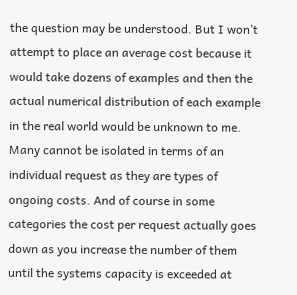the question may be understood. But I won’t attempt to place an average cost because it would take dozens of examples and then the actual numerical distribution of each example in the real world would be unknown to me. Many cannot be isolated in terms of an individual request as they are types of ongoing costs. And of course in some categories the cost per request actually goes down as you increase the number of them until the systems capacity is exceeded at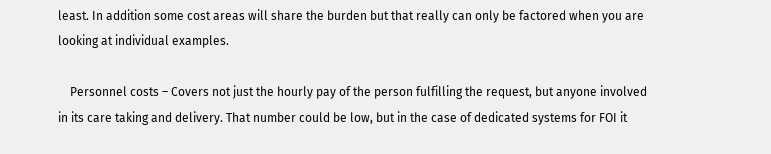least. In addition some cost areas will share the burden but that really can only be factored when you are looking at individual examples.

    Personnel costs – Covers not just the hourly pay of the person fulfilling the request, but anyone involved in its care taking and delivery. That number could be low, but in the case of dedicated systems for FOI it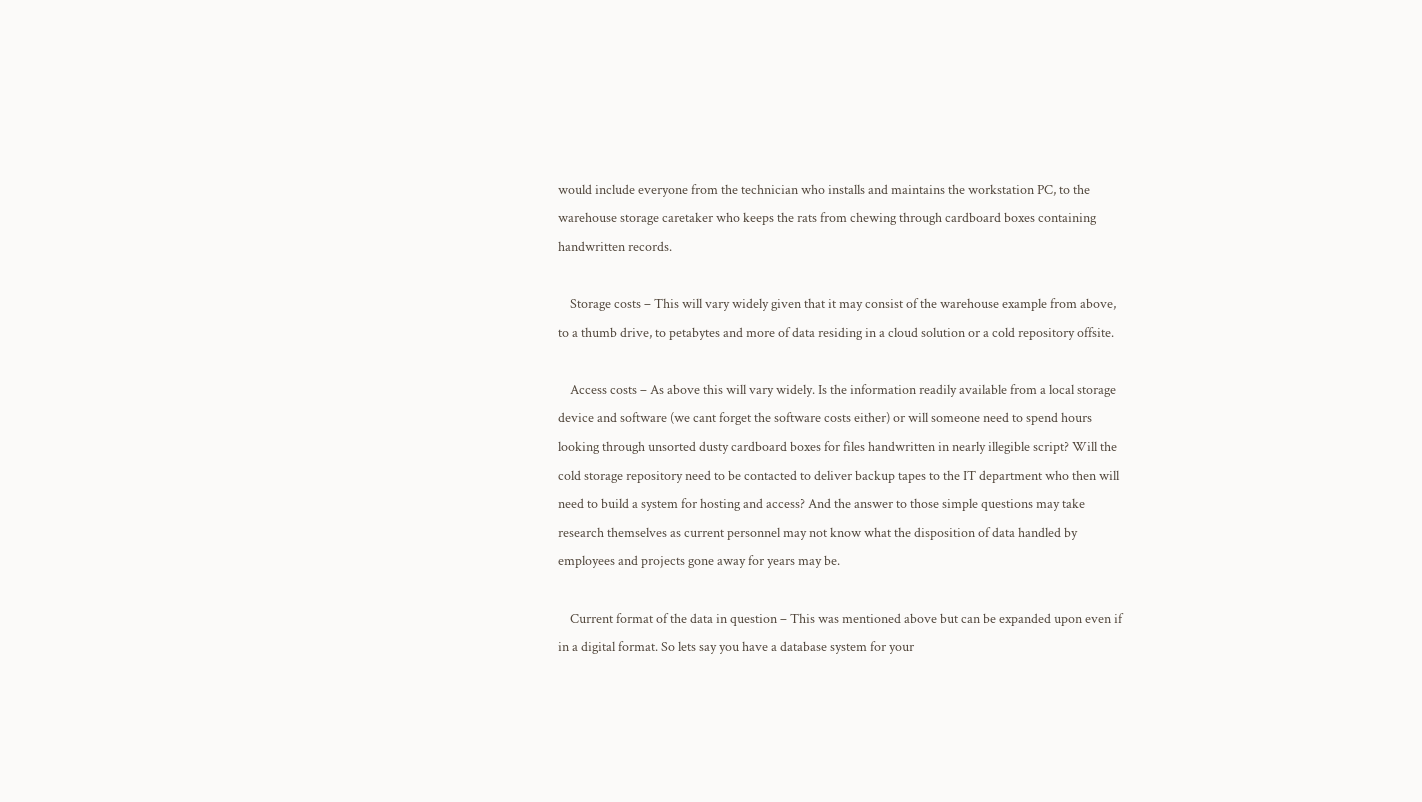would include everyone from the technician who installs and maintains the workstation PC, to the warehouse storage caretaker who keeps the rats from chewing through cardboard boxes containing handwritten records.

    Storage costs – This will vary widely given that it may consist of the warehouse example from above, to a thumb drive, to petabytes and more of data residing in a cloud solution or a cold repository offsite.

    Access costs – As above this will vary widely. Is the information readily available from a local storage device and software (we cant forget the software costs either) or will someone need to spend hours looking through unsorted dusty cardboard boxes for files handwritten in nearly illegible script? Will the cold storage repository need to be contacted to deliver backup tapes to the IT department who then will need to build a system for hosting and access? And the answer to those simple questions may take research themselves as current personnel may not know what the disposition of data handled by employees and projects gone away for years may be.

    Current format of the data in question – This was mentioned above but can be expanded upon even if in a digital format. So lets say you have a database system for your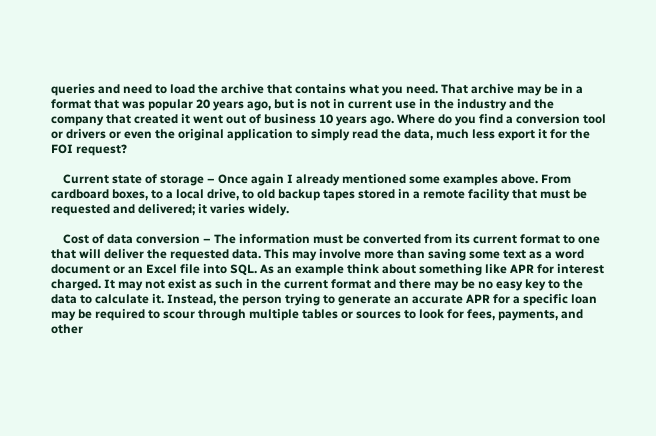queries and need to load the archive that contains what you need. That archive may be in a format that was popular 20 years ago, but is not in current use in the industry and the company that created it went out of business 10 years ago. Where do you find a conversion tool or drivers or even the original application to simply read the data, much less export it for the FOI request?

    Current state of storage – Once again I already mentioned some examples above. From cardboard boxes, to a local drive, to old backup tapes stored in a remote facility that must be requested and delivered; it varies widely.

    Cost of data conversion – The information must be converted from its current format to one that will deliver the requested data. This may involve more than saving some text as a word document or an Excel file into SQL. As an example think about something like APR for interest charged. It may not exist as such in the current format and there may be no easy key to the data to calculate it. Instead, the person trying to generate an accurate APR for a specific loan may be required to scour through multiple tables or sources to look for fees, payments, and other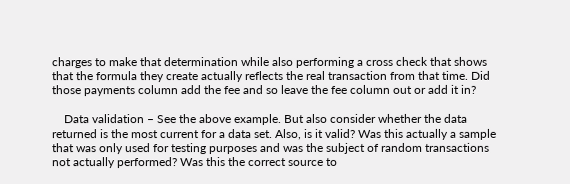charges to make that determination while also performing a cross check that shows that the formula they create actually reflects the real transaction from that time. Did those payments column add the fee and so leave the fee column out or add it in?

    Data validation – See the above example. But also consider whether the data returned is the most current for a data set. Also, is it valid? Was this actually a sample that was only used for testing purposes and was the subject of random transactions not actually performed? Was this the correct source to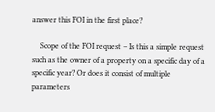answer this FOI in the first place?

    Scope of the FOI request – Is this a simple request such as the owner of a property on a specific day of a specific year? Or does it consist of multiple parameters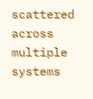scattered across multiple systems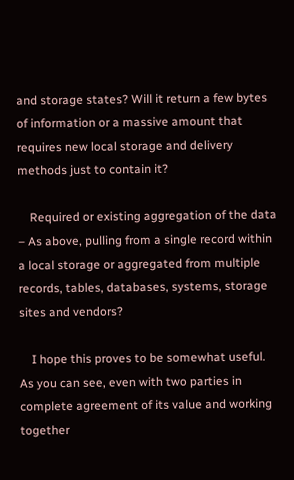and storage states? Will it return a few bytes of information or a massive amount that requires new local storage and delivery methods just to contain it?

    Required or existing aggregation of the data – As above, pulling from a single record within a local storage or aggregated from multiple records, tables, databases, systems, storage sites and vendors?

    I hope this proves to be somewhat useful. As you can see, even with two parties in complete agreement of its value and working together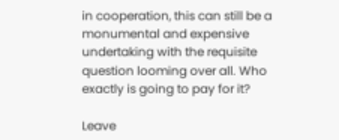in cooperation, this can still be a monumental and expensive undertaking with the requisite question looming over all. Who exactly is going to pay for it?

Leave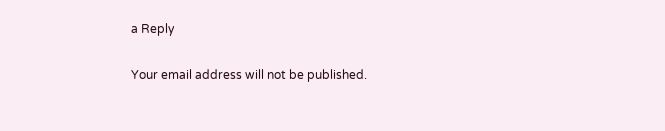a Reply

Your email address will not be published.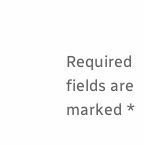Required fields are marked *